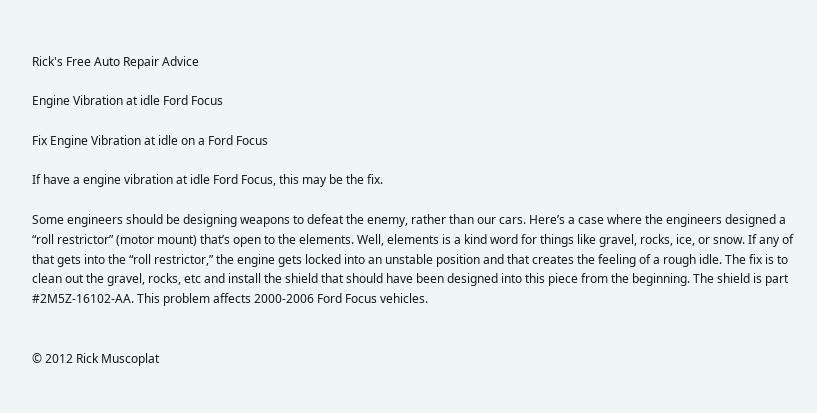Rick's Free Auto Repair Advice

Engine Vibration at idle Ford Focus

Fix Engine Vibration at idle on a Ford Focus

If have a engine vibration at idle Ford Focus, this may be the fix.

Some engineers should be designing weapons to defeat the enemy, rather than our cars. Here’s a case where the engineers designed a “roll restrictor” (motor mount) that’s open to the elements. Well, elements is a kind word for things like gravel, rocks, ice, or snow. If any of that gets into the “roll restrictor,” the engine gets locked into an unstable position and that creates the feeling of a rough idle. The fix is to clean out the gravel, rocks, etc and install the shield that should have been designed into this piece from the beginning. The shield is part #2M5Z-16102-AA. This problem affects 2000-2006 Ford Focus vehicles.


© 2012 Rick Muscoplat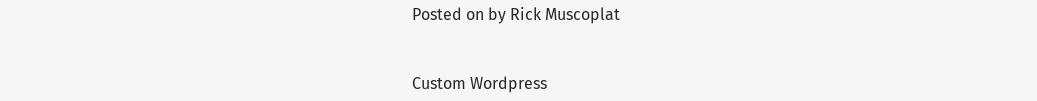Posted on by Rick Muscoplat


Custom Wordpress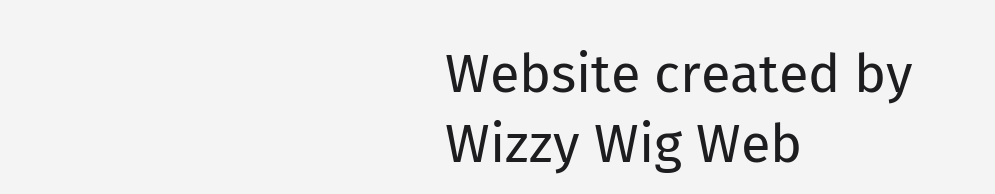Website created by Wizzy Wig Web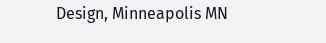Design, Minneapolis MN